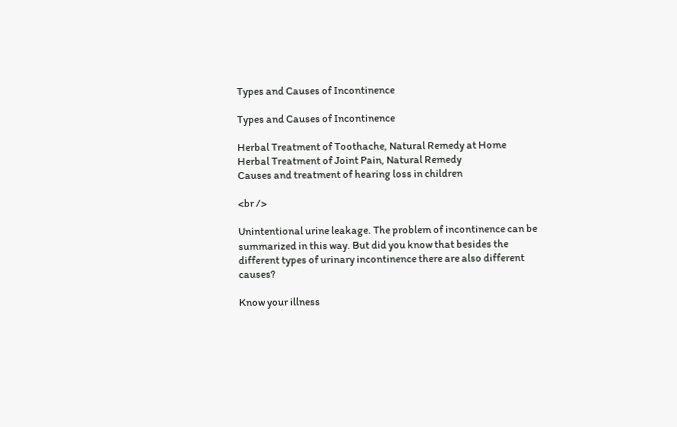Types and Causes of Incontinence

Types and Causes of Incontinence

Herbal Treatment of Toothache, Natural Remedy at Home
Herbal Treatment of Joint Pain, Natural Remedy
Causes and treatment of hearing loss in children

<br />

Unintentional urine leakage. The problem of incontinence can be summarized in this way. But did you know that besides the different types of urinary incontinence there are also different causes?

Know your illness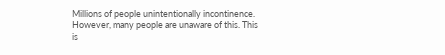Millions of people unintentionally incontinence. However, many people are unaware of this. This is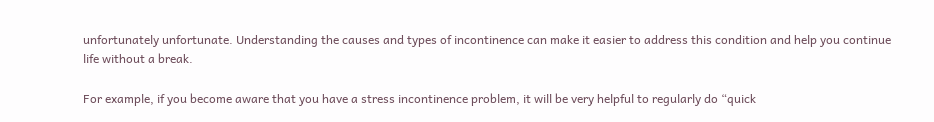unfortunately unfortunate. Understanding the causes and types of incontinence can make it easier to address this condition and help you continue life without a break.

For example, if you become aware that you have a stress incontinence problem, it will be very helpful to regularly do “quick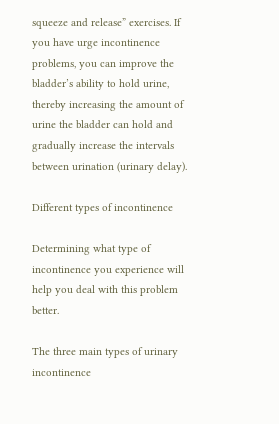squeeze and release” exercises. If you have urge incontinence problems, you can improve the bladder’s ability to hold urine, thereby increasing the amount of urine the bladder can hold and gradually increase the intervals between urination (urinary delay).

Different types of incontinence

Determining what type of incontinence you experience will help you deal with this problem better.

The three main types of urinary incontinence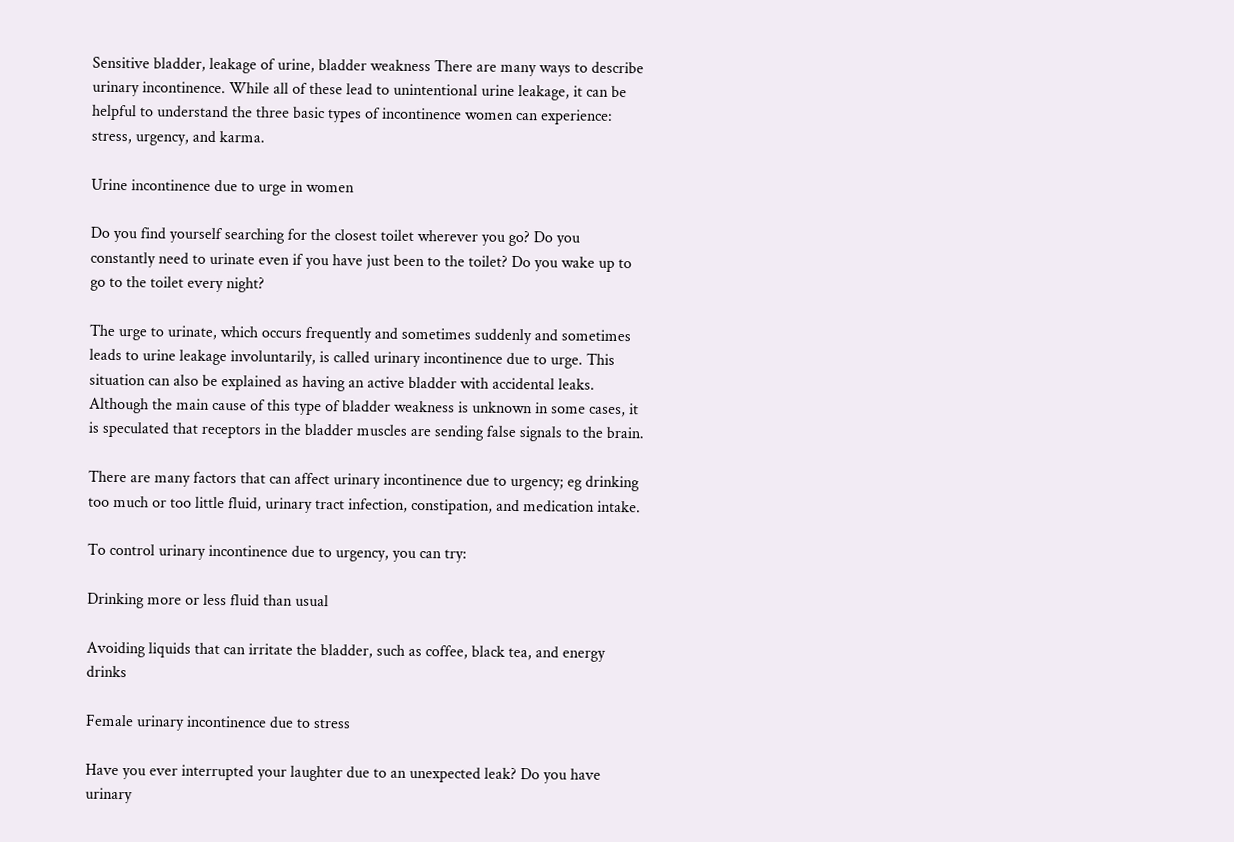Sensitive bladder, leakage of urine, bladder weakness There are many ways to describe urinary incontinence. While all of these lead to unintentional urine leakage, it can be helpful to understand the three basic types of incontinence women can experience: stress, urgency, and karma.

Urine incontinence due to urge in women

Do you find yourself searching for the closest toilet wherever you go? Do you constantly need to urinate even if you have just been to the toilet? Do you wake up to go to the toilet every night?

The urge to urinate, which occurs frequently and sometimes suddenly and sometimes leads to urine leakage involuntarily, is called urinary incontinence due to urge. This situation can also be explained as having an active bladder with accidental leaks. Although the main cause of this type of bladder weakness is unknown in some cases, it is speculated that receptors in the bladder muscles are sending false signals to the brain.

There are many factors that can affect urinary incontinence due to urgency; eg drinking too much or too little fluid, urinary tract infection, constipation, and medication intake.

To control urinary incontinence due to urgency, you can try:

Drinking more or less fluid than usual

Avoiding liquids that can irritate the bladder, such as coffee, black tea, and energy drinks

Female urinary incontinence due to stress

Have you ever interrupted your laughter due to an unexpected leak? Do you have urinary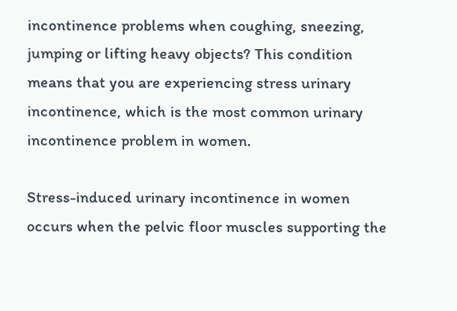incontinence problems when coughing, sneezing, jumping or lifting heavy objects? This condition means that you are experiencing stress urinary incontinence, which is the most common urinary incontinence problem in women.

Stress-induced urinary incontinence in women occurs when the pelvic floor muscles supporting the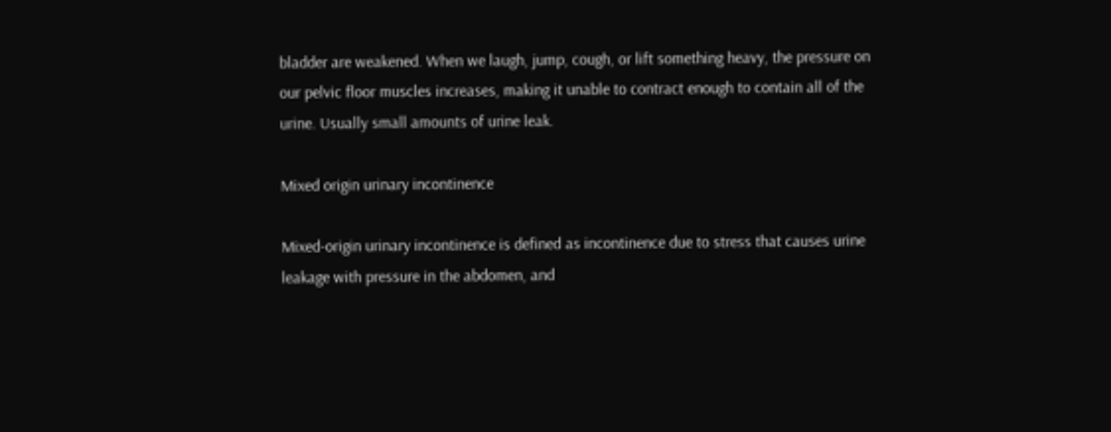bladder are weakened. When we laugh, jump, cough, or lift something heavy, the pressure on our pelvic floor muscles increases, making it unable to contract enough to contain all of the urine. Usually small amounts of urine leak.

Mixed origin urinary incontinence

Mixed-origin urinary incontinence is defined as incontinence due to stress that causes urine leakage with pressure in the abdomen, and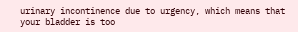urinary incontinence due to urgency, which means that your bladder is too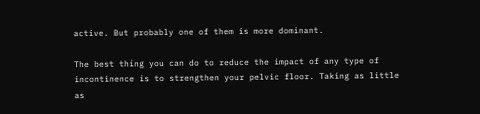active. But probably one of them is more dominant.

The best thing you can do to reduce the impact of any type of incontinence is to strengthen your pelvic floor. Taking as little as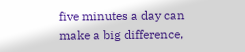five minutes a day can make a big difference,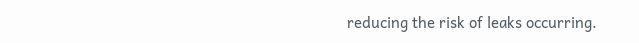reducing the risk of leaks occurring.